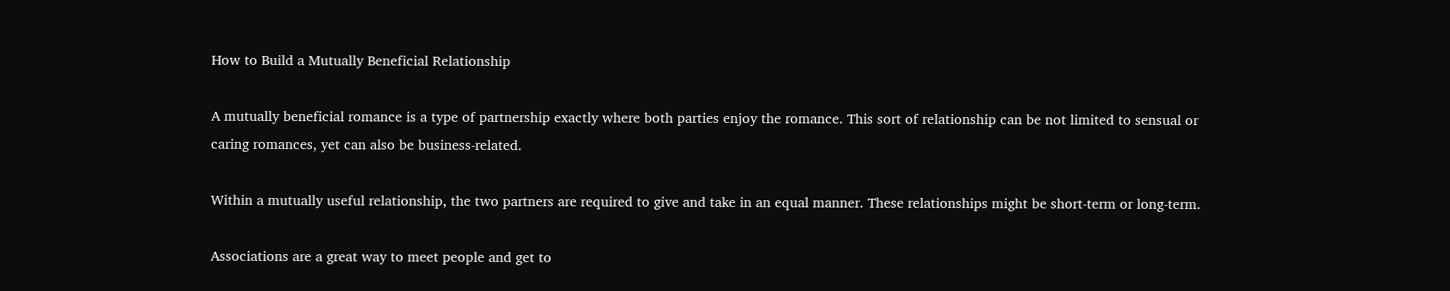How to Build a Mutually Beneficial Relationship

A mutually beneficial romance is a type of partnership exactly where both parties enjoy the romance. This sort of relationship can be not limited to sensual or caring romances, yet can also be business-related.

Within a mutually useful relationship, the two partners are required to give and take in an equal manner. These relationships might be short-term or long-term.

Associations are a great way to meet people and get to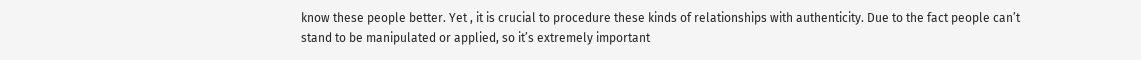know these people better. Yet , it is crucial to procedure these kinds of relationships with authenticity. Due to the fact people can’t stand to be manipulated or applied, so it’s extremely important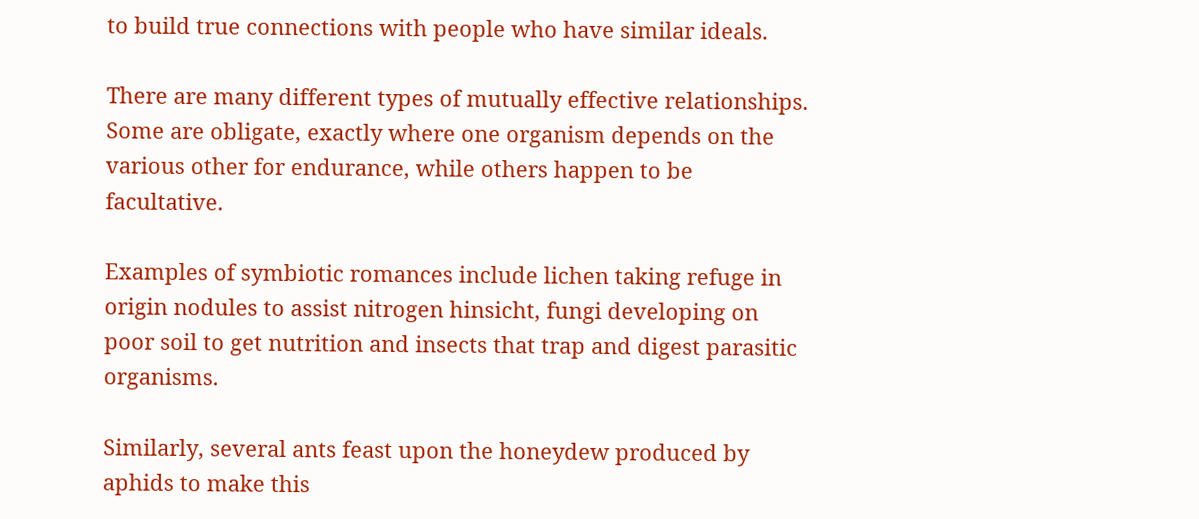to build true connections with people who have similar ideals.

There are many different types of mutually effective relationships. Some are obligate, exactly where one organism depends on the various other for endurance, while others happen to be facultative.

Examples of symbiotic romances include lichen taking refuge in origin nodules to assist nitrogen hinsicht, fungi developing on poor soil to get nutrition and insects that trap and digest parasitic organisms.

Similarly, several ants feast upon the honeydew produced by aphids to make this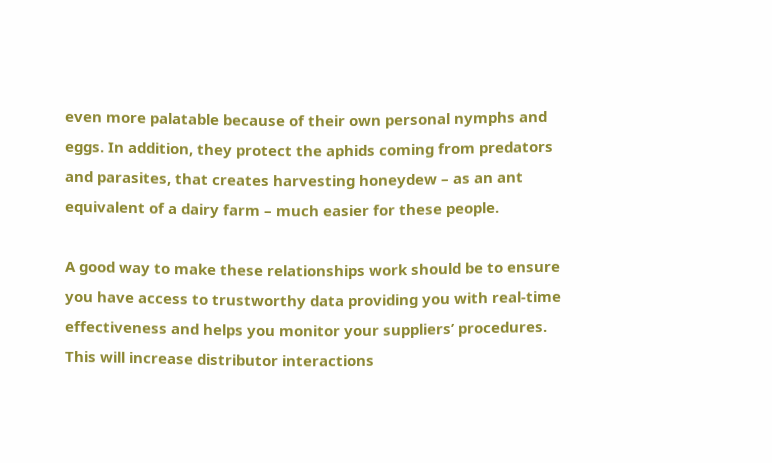even more palatable because of their own personal nymphs and eggs. In addition, they protect the aphids coming from predators and parasites, that creates harvesting honeydew – as an ant equivalent of a dairy farm – much easier for these people.

A good way to make these relationships work should be to ensure you have access to trustworthy data providing you with real-time effectiveness and helps you monitor your suppliers’ procedures. This will increase distributor interactions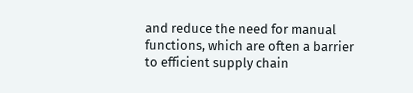and reduce the need for manual functions, which are often a barrier to efficient supply chain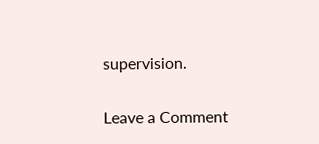supervision.

Leave a Comment